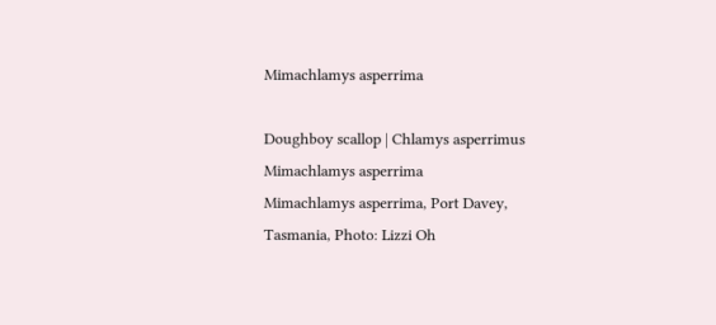Mimachlamys asperrima

Doughboy scallop | Chlamys asperrimus
Mimachlamys asperrima
Mimachlamys asperrima, Port Davey, Tasmania, Photo: Lizzi Oh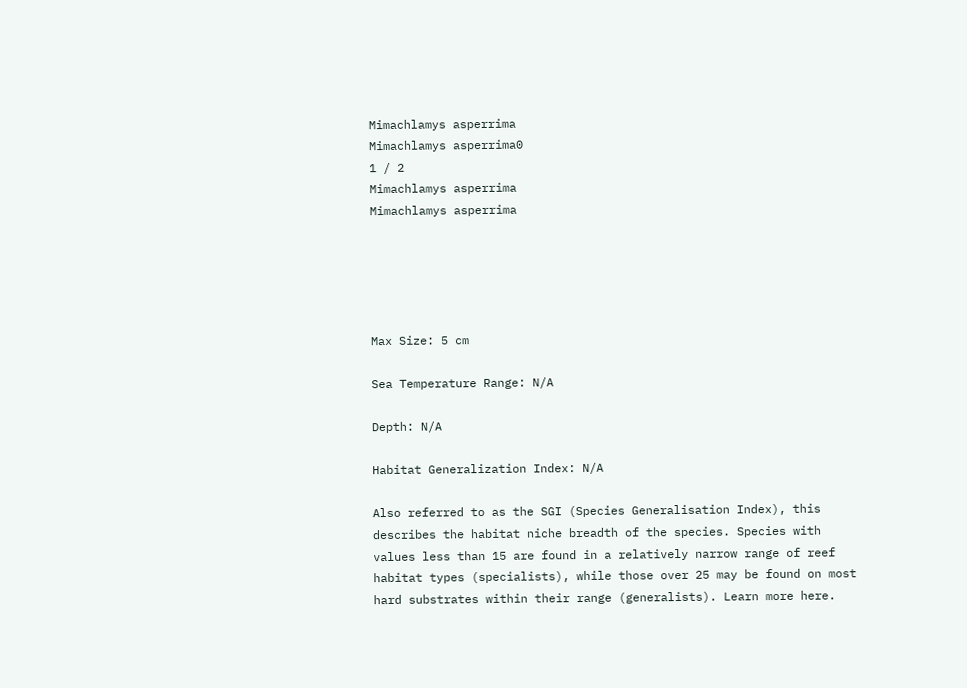Mimachlamys asperrima
Mimachlamys asperrima0
1 / 2
Mimachlamys asperrima
Mimachlamys asperrima





Max Size: 5 cm

Sea Temperature Range: N/A

Depth: N/A

Habitat Generalization Index: N/A

Also referred to as the SGI (Species Generalisation Index), this describes the habitat niche breadth of the species. Species with values less than 15 are found in a relatively narrow range of reef habitat types (specialists), while those over 25 may be found on most hard substrates within their range (generalists). Learn more here.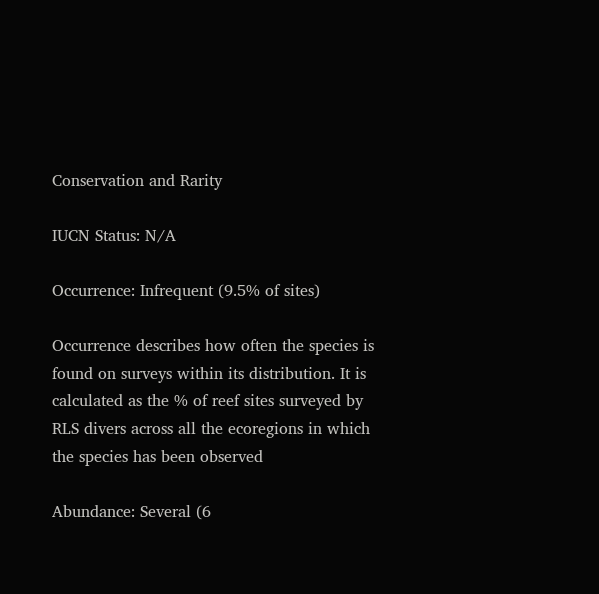Conservation and Rarity

IUCN Status: N/A

Occurrence: Infrequent (9.5% of sites)

Occurrence describes how often the species is found on surveys within its distribution. It is calculated as the % of reef sites surveyed by RLS divers across all the ecoregions in which the species has been observed

Abundance: Several (6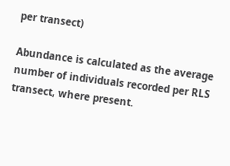per transect)

Abundance is calculated as the average number of individuals recorded per RLS transect, where present.